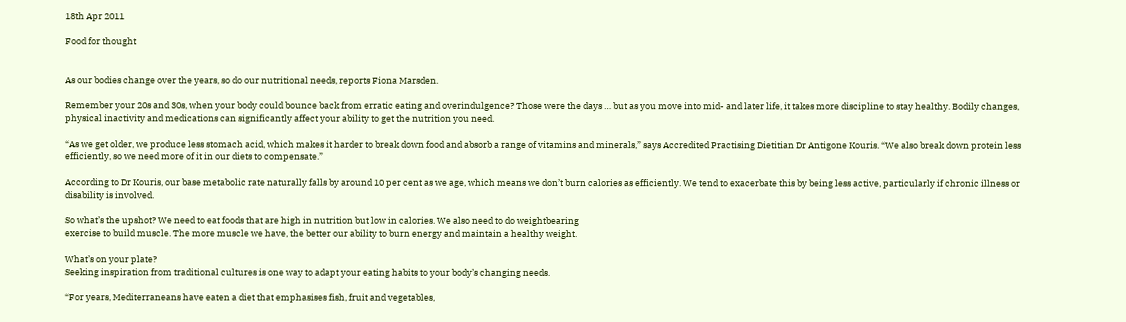18th Apr 2011

Food for thought


As our bodies change over the years, so do our nutritional needs, reports Fiona Marsden.

Remember your 20s and 30s, when your body could bounce back from erratic eating and overindulgence? Those were the days … but as you move into mid- and later life, it takes more discipline to stay healthy. Bodily changes, physical inactivity and medications can significantly affect your ability to get the nutrition you need.

“As we get older, we produce less stomach acid, which makes it harder to break down food and absorb a range of vitamins and minerals,” says Accredited Practising Dietitian Dr Antigone Kouris. “We also break down protein less efficiently, so we need more of it in our diets to compensate.”

According to Dr Kouris, our base metabolic rate naturally falls by around 10 per cent as we age, which means we don’t burn calories as efficiently. We tend to exacerbate this by being less active, particularly if chronic illness or disability is involved.

So what’s the upshot? We need to eat foods that are high in nutrition but low in calories. We also need to do weightbearing
exercise to build muscle. The more muscle we have, the better our ability to burn energy and maintain a healthy weight.

What’s on your plate?
Seeking inspiration from traditional cultures is one way to adapt your eating habits to your body’s changing needs.

“For years, Mediterraneans have eaten a diet that emphasises fish, fruit and vegetables,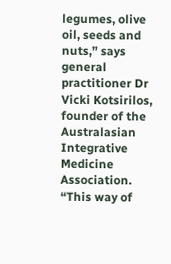legumes, olive oil, seeds and nuts,” says general practitioner Dr Vicki Kotsirilos, founder of the Australasian Integrative Medicine Association. “This way of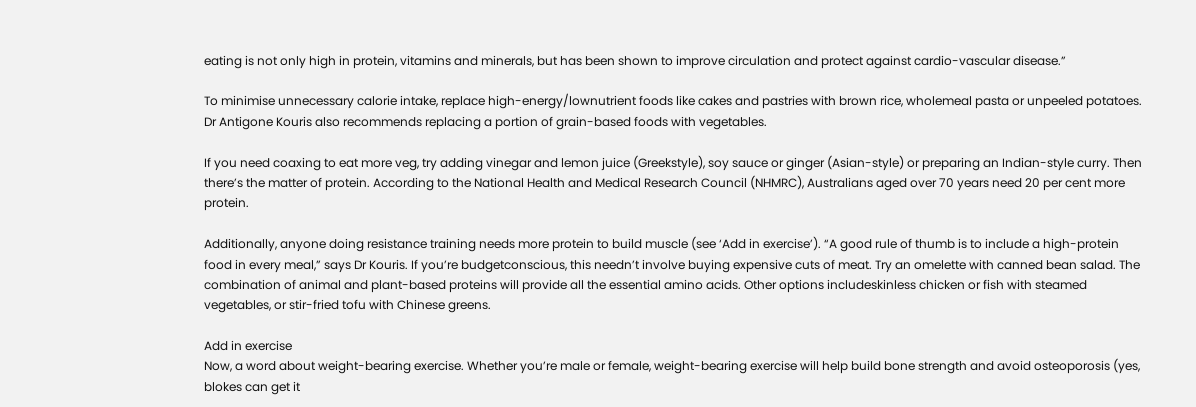eating is not only high in protein, vitamins and minerals, but has been shown to improve circulation and protect against cardio-vascular disease.”

To minimise unnecessary calorie intake, replace high-energy/lownutrient foods like cakes and pastries with brown rice, wholemeal pasta or unpeeled potatoes. Dr Antigone Kouris also recommends replacing a portion of grain-based foods with vegetables.

If you need coaxing to eat more veg, try adding vinegar and lemon juice (Greekstyle), soy sauce or ginger (Asian-style) or preparing an Indian-style curry. Then there’s the matter of protein. According to the National Health and Medical Research Council (NHMRC), Australians aged over 70 years need 20 per cent more protein.

Additionally, anyone doing resistance training needs more protein to build muscle (see ‘Add in exercise’). “A good rule of thumb is to include a high-protein food in every meal,” says Dr Kouris. If you’re budgetconscious, this needn’t involve buying expensive cuts of meat. Try an omelette with canned bean salad. The combination of animal and plant-based proteins will provide all the essential amino acids. Other options includeskinless chicken or fish with steamed vegetables, or stir-fried tofu with Chinese greens.

Add in exercise
Now, a word about weight-bearing exercise. Whether you’re male or female, weight-bearing exercise will help build bone strength and avoid osteoporosis (yes, blokes can get it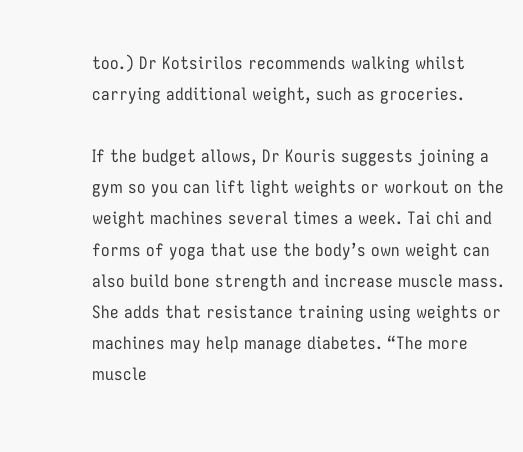too.) Dr Kotsirilos recommends walking whilst carrying additional weight, such as groceries.

If the budget allows, Dr Kouris suggests joining a gym so you can lift light weights or workout on the weight machines several times a week. Tai chi and forms of yoga that use the body’s own weight can also build bone strength and increase muscle mass.
She adds that resistance training using weights or machines may help manage diabetes. “The more muscle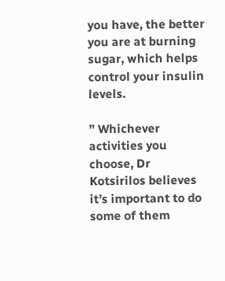you have, the better you are at burning sugar, which helps control your insulin levels.

” Whichever activities you choose, Dr Kotsirilos believes it’s important to do some of them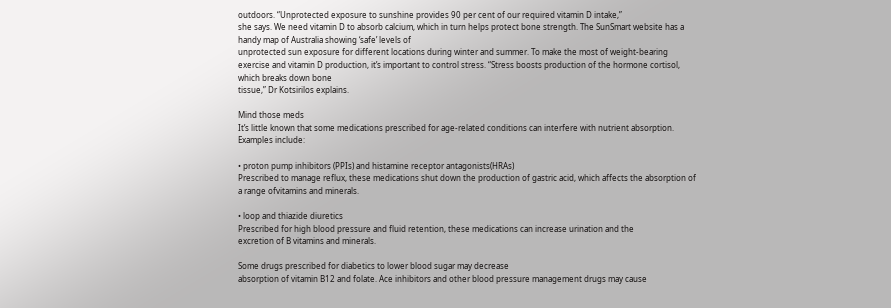outdoors. “Unprotected exposure to sunshine provides 90 per cent of our required vitamin D intake,”
she says. We need vitamin D to absorb calcium, which in turn helps protect bone strength. The SunSmart website has a handy map of Australia showing ‘safe’ levels of
unprotected sun exposure for different locations during winter and summer. To make the most of weight-bearing exercise and vitamin D production, it’s important to control stress. “Stress boosts production of the hormone cortisol, which breaks down bone
tissue,” Dr Kotsirilos explains.

Mind those meds
It’s little known that some medications prescribed for age-related conditions can interfere with nutrient absorption.
Examples include:

• proton pump inhibitors (PPIs) and histamine receptor antagonists(HRAs)
Prescribed to manage reflux, these medications shut down the production of gastric acid, which affects the absorption of a range ofvitamins and minerals.

• loop and thiazide diuretics
Prescribed for high blood pressure and fluid retention, these medications can increase urination and the
excretion of B vitamins and minerals.

Some drugs prescribed for diabetics to lower blood sugar may decrease
absorption of vitamin B12 and folate. Ace inhibitors and other blood pressure management drugs may cause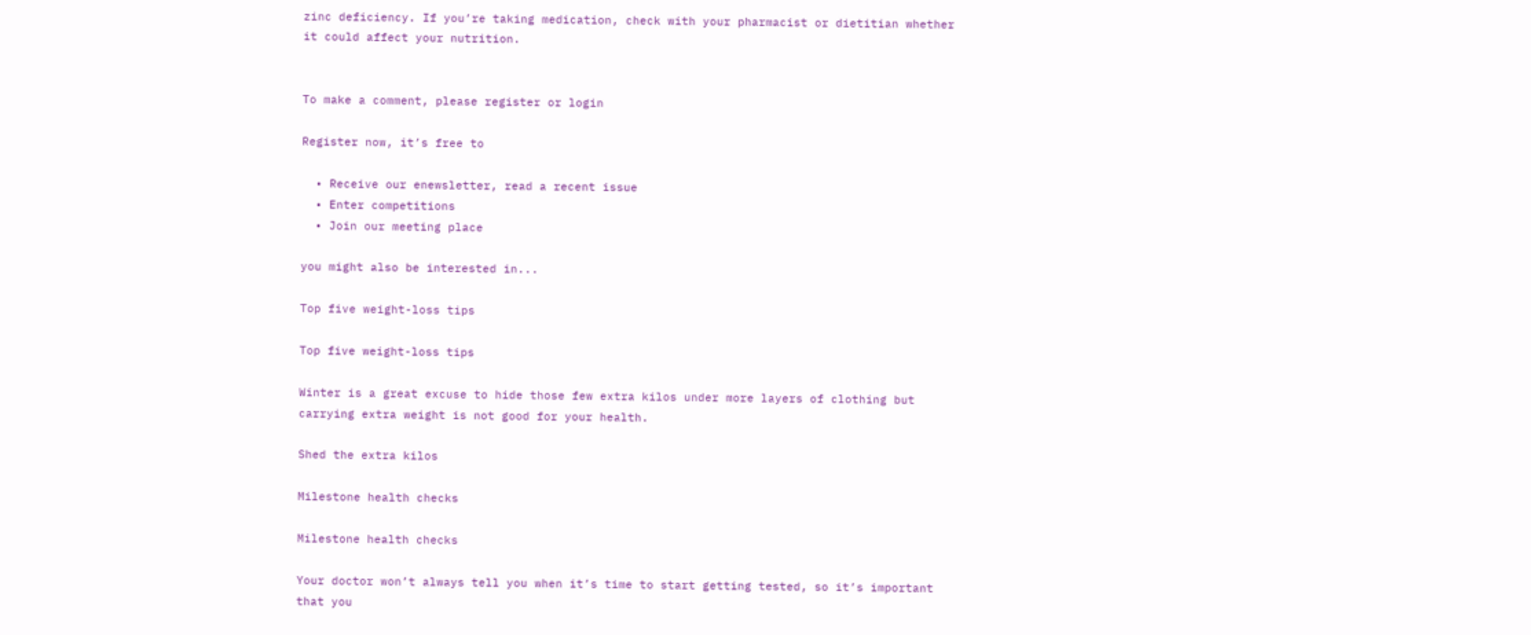zinc deficiency. If you’re taking medication, check with your pharmacist or dietitian whether it could affect your nutrition.


To make a comment, please register or login

Register now, it’s free to

  • Receive our enewsletter, read a recent issue
  • Enter competitions
  • Join our meeting place

you might also be interested in...

Top five weight-loss tips

Top five weight-loss tips

Winter is a great excuse to hide those few extra kilos under more layers of clothing but carrying extra weight is not good for your health.

Shed the extra kilos

Milestone health checks

Milestone health checks

Your doctor won’t always tell you when it’s time to start getting tested, so it’s important that you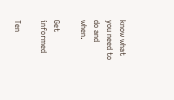know what you need to do and when.

Get informed

Ten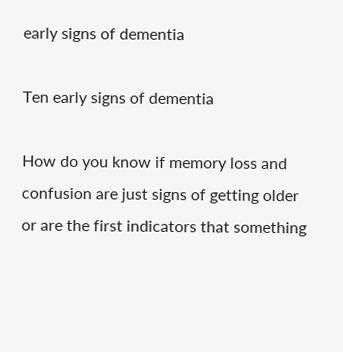early signs of dementia

Ten early signs of dementia

How do you know if memory loss and confusion are just signs of getting older or are the first indicators that something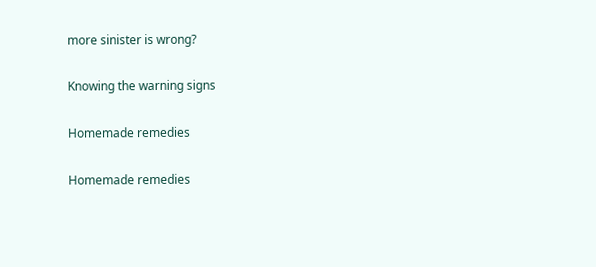more sinister is wrong?

Knowing the warning signs

Homemade remedies

Homemade remedies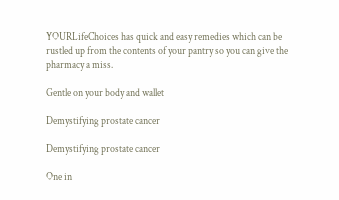YOURLifeChoices has quick and easy remedies which can be rustled up from the contents of your pantry so you can give the pharmacy a miss.

Gentle on your body and wallet

Demystifying prostate cancer

Demystifying prostate cancer

One in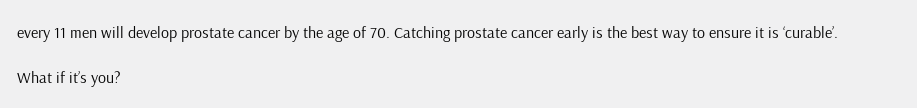every 11 men will develop prostate cancer by the age of 70. Catching prostate cancer early is the best way to ensure it is ‘curable’.

What if it’s you?